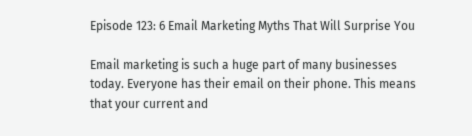Episode 123: 6 Email Marketing Myths That Will Surprise You

Email marketing is such a huge part of many businesses today. Everyone has their email on their phone. This means that your current and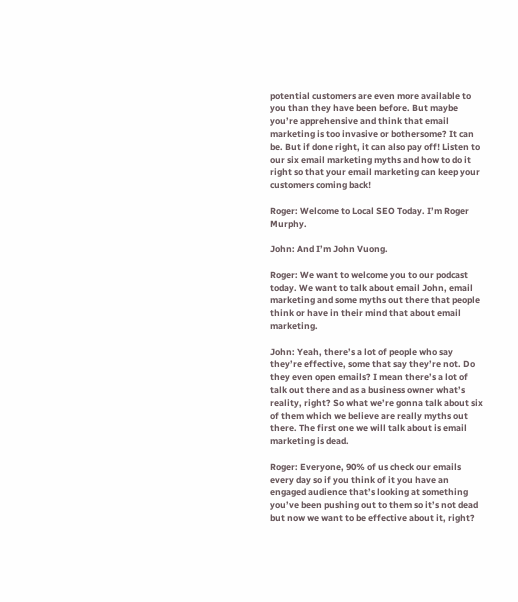potential customers are even more available to you than they have been before. But maybe you’re apprehensive and think that email marketing is too invasive or bothersome? It can be. But if done right, it can also pay off! Listen to our six email marketing myths and how to do it right so that your email marketing can keep your customers coming back!

Roger: Welcome to Local SEO Today. I’m Roger Murphy.

John: And I’m John Vuong.

Roger: We want to welcome you to our podcast today. We want to talk about email John, email marketing and some myths out there that people think or have in their mind that about email marketing.

John: Yeah, there’s a lot of people who say they’re effective, some that say they’re not. Do they even open emails? I mean there’s a lot of talk out there and as a business owner what’s reality, right? So what we’re gonna talk about six of them which we believe are really myths out there. The first one we will talk about is email marketing is dead.

Roger: Everyone, 90% of us check our emails every day so if you think of it you have an engaged audience that’s looking at something you’ve been pushing out to them so it’s not dead but now we want to be effective about it, right?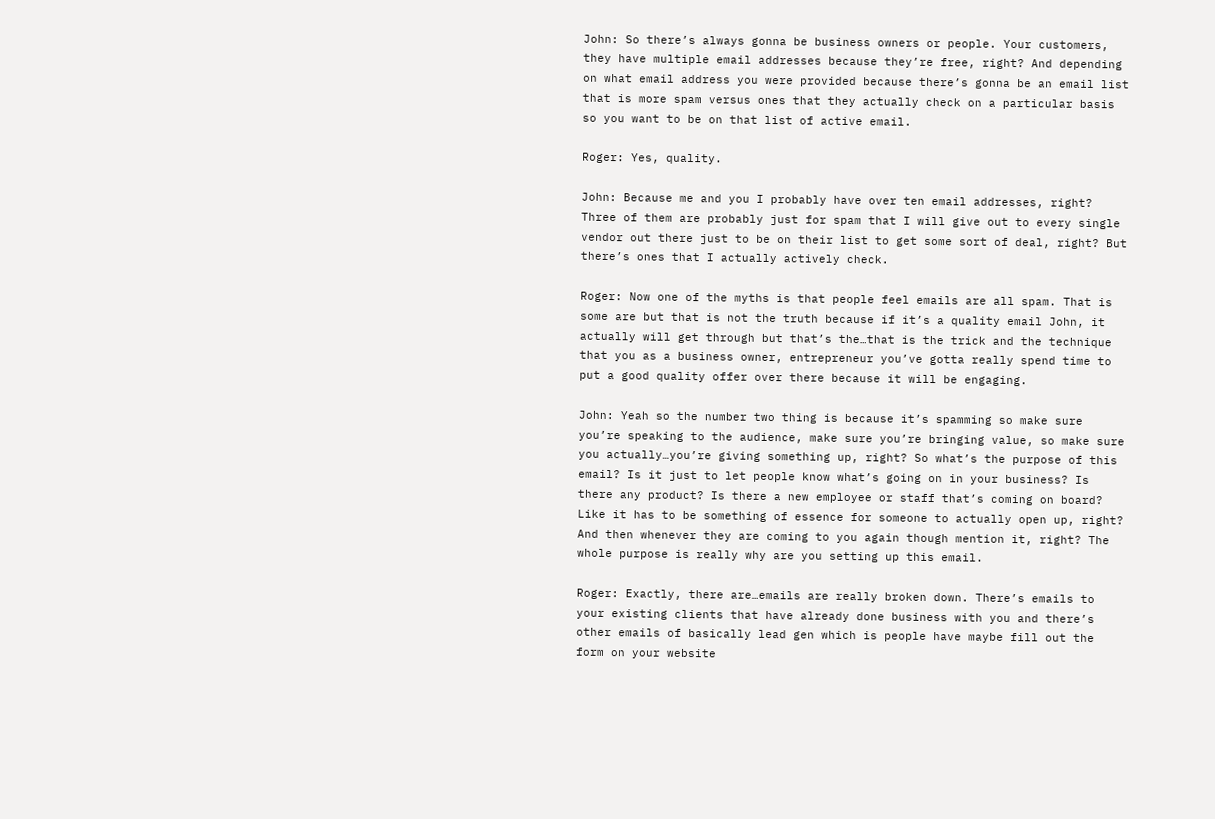John: So there’s always gonna be business owners or people. Your customers, they have multiple email addresses because they’re free, right? And depending on what email address you were provided because there’s gonna be an email list that is more spam versus ones that they actually check on a particular basis so you want to be on that list of active email.

Roger: Yes, quality.

John: Because me and you I probably have over ten email addresses, right? Three of them are probably just for spam that I will give out to every single vendor out there just to be on their list to get some sort of deal, right? But there’s ones that I actually actively check.

Roger: Now one of the myths is that people feel emails are all spam. That is some are but that is not the truth because if it’s a quality email John, it actually will get through but that’s the…that is the trick and the technique that you as a business owner, entrepreneur you’ve gotta really spend time to put a good quality offer over there because it will be engaging.

John: Yeah so the number two thing is because it’s spamming so make sure you’re speaking to the audience, make sure you’re bringing value, so make sure you actually…you’re giving something up, right? So what’s the purpose of this email? Is it just to let people know what’s going on in your business? Is there any product? Is there a new employee or staff that’s coming on board? Like it has to be something of essence for someone to actually open up, right? And then whenever they are coming to you again though mention it, right? The whole purpose is really why are you setting up this email.

Roger: Exactly, there are…emails are really broken down. There’s emails to your existing clients that have already done business with you and there’s other emails of basically lead gen which is people have maybe fill out the form on your website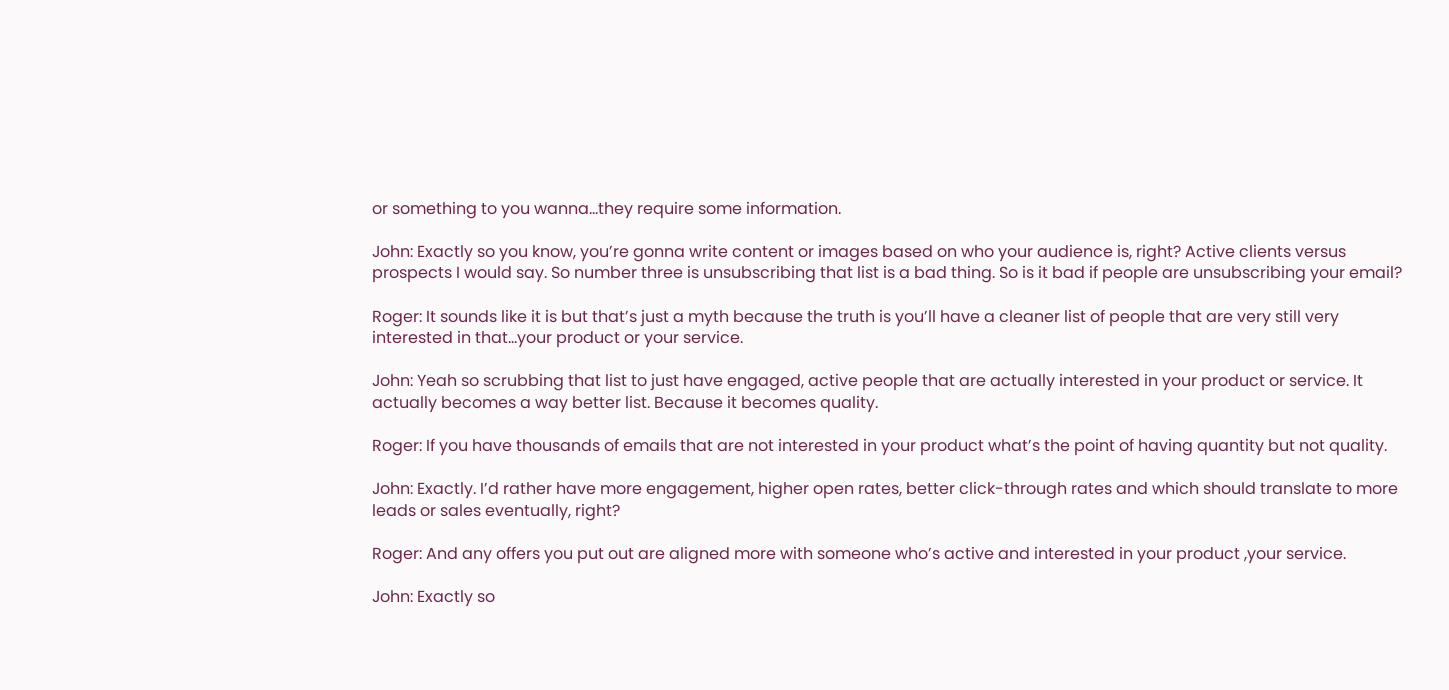or something to you wanna…they require some information.

John: Exactly so you know, you’re gonna write content or images based on who your audience is, right? Active clients versus prospects I would say. So number three is unsubscribing that list is a bad thing. So is it bad if people are unsubscribing your email?

Roger: It sounds like it is but that’s just a myth because the truth is you’ll have a cleaner list of people that are very still very interested in that…your product or your service.

John: Yeah so scrubbing that list to just have engaged, active people that are actually interested in your product or service. It actually becomes a way better list. Because it becomes quality.

Roger: If you have thousands of emails that are not interested in your product what’s the point of having quantity but not quality.

John: Exactly. I’d rather have more engagement, higher open rates, better click-through rates and which should translate to more leads or sales eventually, right?

Roger: And any offers you put out are aligned more with someone who’s active and interested in your product ,your service.

John: Exactly so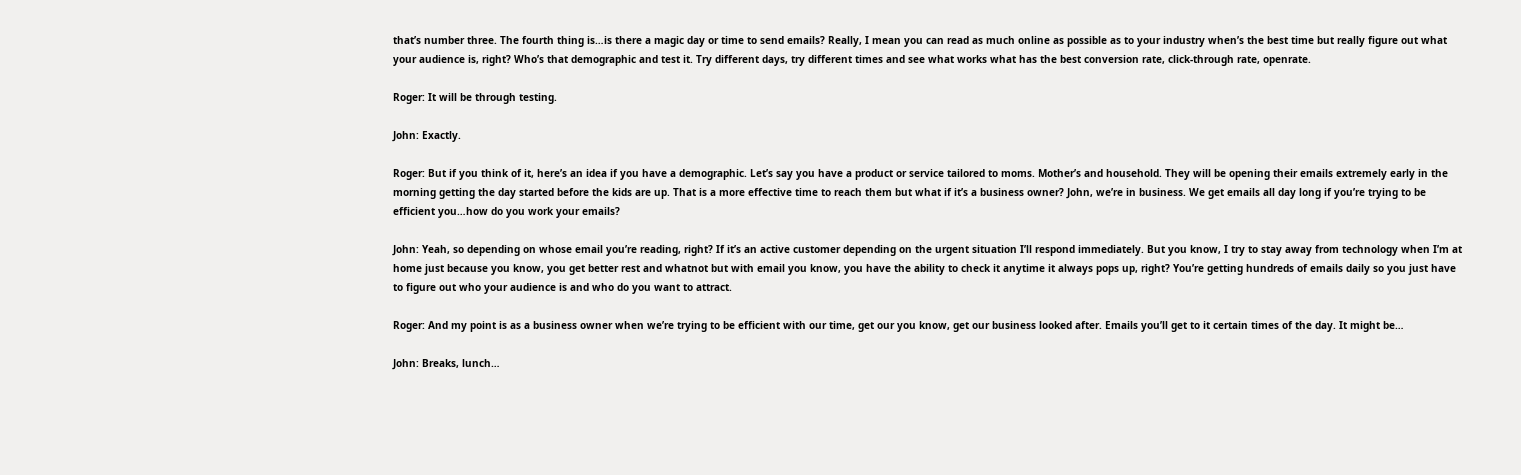that’s number three. The fourth thing is…is there a magic day or time to send emails? Really, I mean you can read as much online as possible as to your industry when’s the best time but really figure out what your audience is, right? Who’s that demographic and test it. Try different days, try different times and see what works what has the best conversion rate, click-through rate, openrate.

Roger: It will be through testing.

John: Exactly.

Roger: But if you think of it, here’s an idea if you have a demographic. Let’s say you have a product or service tailored to moms. Mother’s and household. They will be opening their emails extremely early in the morning getting the day started before the kids are up. That is a more effective time to reach them but what if it’s a business owner? John, we’re in business. We get emails all day long if you’re trying to be efficient you…how do you work your emails?

John: Yeah, so depending on whose email you’re reading, right? If it’s an active customer depending on the urgent situation I’ll respond immediately. But you know, I try to stay away from technology when I’m at home just because you know, you get better rest and whatnot but with email you know, you have the ability to check it anytime it always pops up, right? You’re getting hundreds of emails daily so you just have to figure out who your audience is and who do you want to attract.

Roger: And my point is as a business owner when we’re trying to be efficient with our time, get our you know, get our business looked after. Emails you’ll get to it certain times of the day. It might be…

John: Breaks, lunch…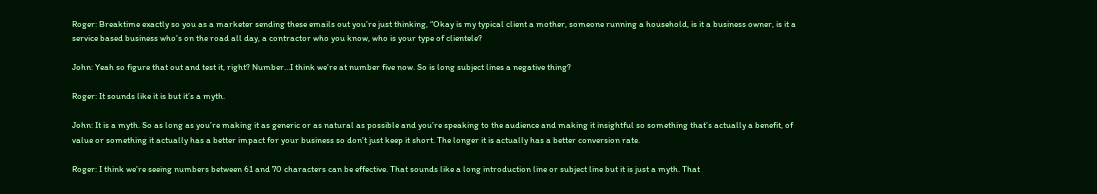Roger: Breaktime exactly so you as a marketer sending these emails out you’re just thinking, “Okay is my typical client a mother, someone running a household, is it a business owner, is it a service based business who’s on the road all day, a contractor who you know, who is your type of clientele?

John: Yeah so figure that out and test it, right? Number…I think we’re at number five now. So is long subject lines a negative thing?

Roger: It sounds like it is but it’s a myth.

John: It is a myth. So as long as you’re making it as generic or as natural as possible and you’re speaking to the audience and making it insightful so something that’s actually a benefit, of value or something it actually has a better impact for your business so don’t just keep it short. The longer it is actually has a better conversion rate.

Roger: I think we’re seeing numbers between 61 and 70 characters can be effective. That sounds like a long introduction line or subject line but it is just a myth. That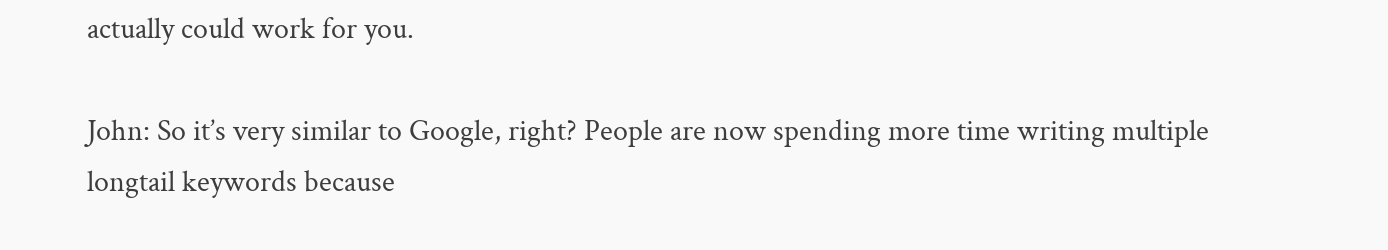actually could work for you.

John: So it’s very similar to Google, right? People are now spending more time writing multiple longtail keywords because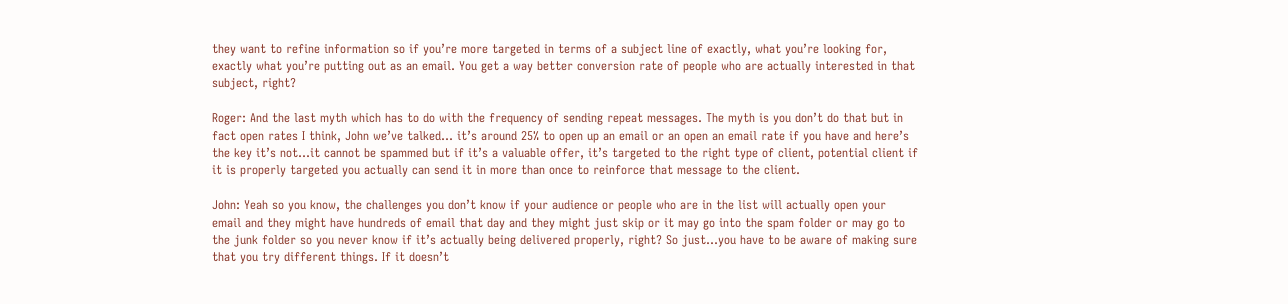they want to refine information so if you’re more targeted in terms of a subject line of exactly, what you’re looking for, exactly what you’re putting out as an email. You get a way better conversion rate of people who are actually interested in that subject, right?

Roger: And the last myth which has to do with the frequency of sending repeat messages. The myth is you don’t do that but in fact open rates I think, John we’ve talked… it’s around 25% to open up an email or an open an email rate if you have and here’s the key it’s not…it cannot be spammed but if it’s a valuable offer, it’s targeted to the right type of client, potential client if it is properly targeted you actually can send it in more than once to reinforce that message to the client.

John: Yeah so you know, the challenges you don’t know if your audience or people who are in the list will actually open your email and they might have hundreds of email that day and they might just skip or it may go into the spam folder or may go to the junk folder so you never know if it’s actually being delivered properly, right? So just…you have to be aware of making sure that you try different things. If it doesn’t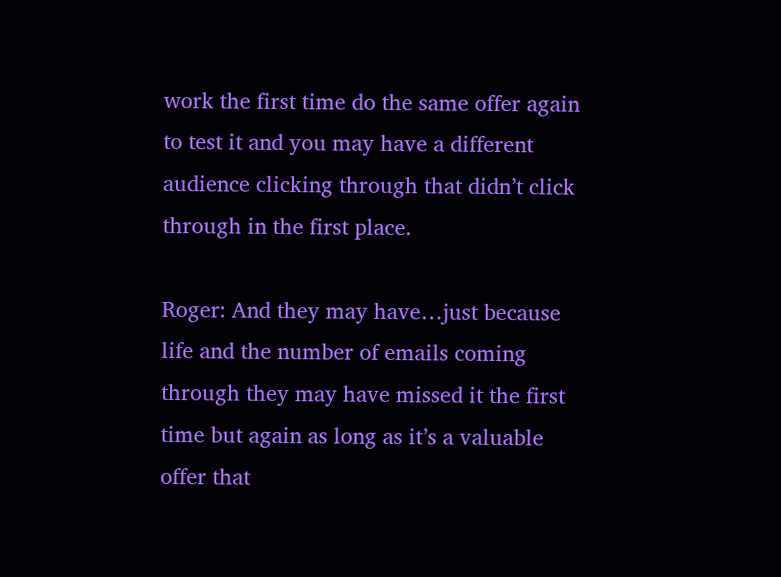work the first time do the same offer again to test it and you may have a different audience clicking through that didn’t click through in the first place.

Roger: And they may have…just because life and the number of emails coming through they may have missed it the first time but again as long as it’s a valuable offer that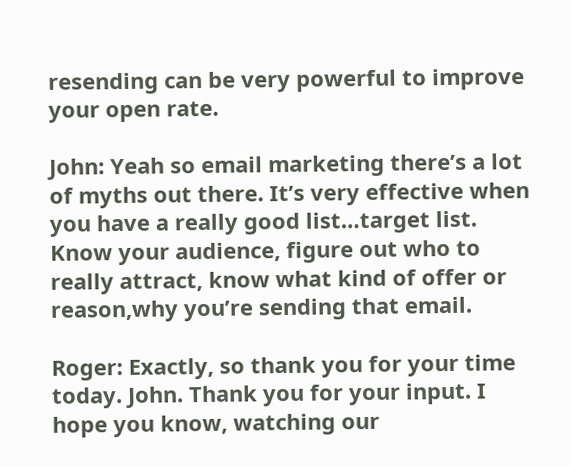resending can be very powerful to improve your open rate.

John: Yeah so email marketing there’s a lot of myths out there. It’s very effective when you have a really good list…target list. Know your audience, figure out who to really attract, know what kind of offer or reason,why you’re sending that email.

Roger: Exactly, so thank you for your time today. John. Thank you for your input. I hope you know, watching our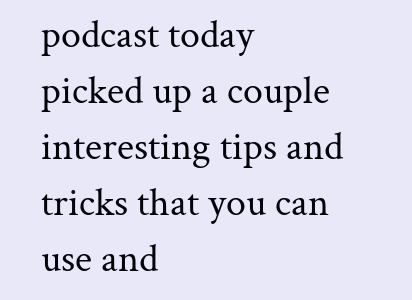podcast today picked up a couple interesting tips and tricks that you can use and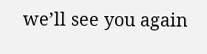we’ll see you again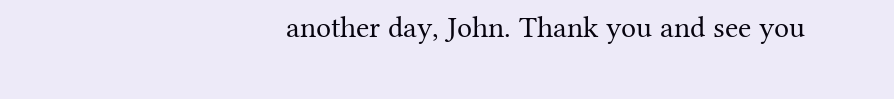another day, John. Thank you and see you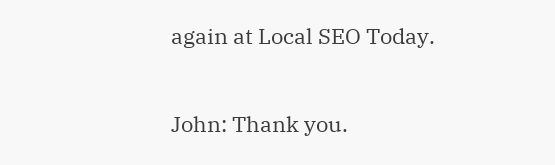again at Local SEO Today.

John: Thank you.